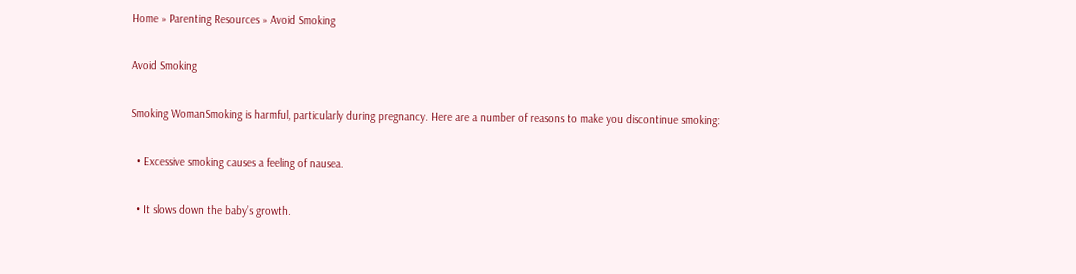Home » Parenting Resources » Avoid Smoking

Avoid Smoking

Smoking WomanSmoking is harmful, particularly during pregnancy. Here are a number of reasons to make you discontinue smoking:

  • Excessive smoking causes a feeling of nausea.

  • It slows down the baby’s growth.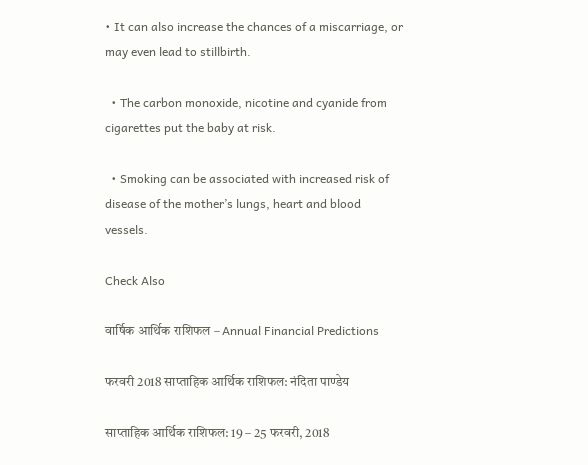• It can also increase the chances of a miscarriage, or may even lead to stillbirth.

  • The carbon monoxide, nicotine and cyanide from cigarettes put the baby at risk.

  • Smoking can be associated with increased risk of disease of the mother’s lungs, heart and blood vessels.

Check Also

वार्षिक आर्थिक राशिफल – Annual Financial Predictions

फरवरी 2018 साप्ताहिक आर्थिक राशिफल: नंदिता पाण्डेय

साप्ताहिक आर्थिक राशिफल: 19 – 25 फरवरी, 2018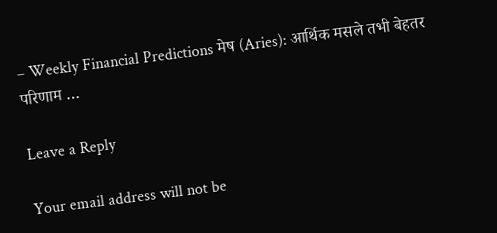– Weekly Financial Predictions मेष (Aries): आर्थिक मसले तभी बेहतर परिणाम …

Leave a Reply

Your email address will not be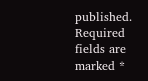published. Required fields are marked *